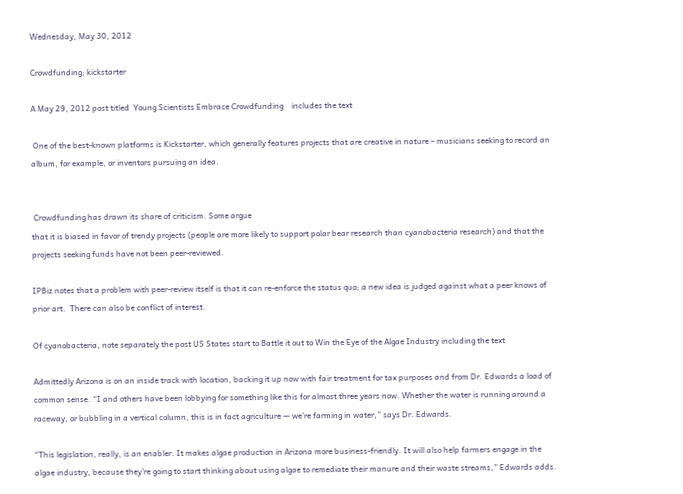Wednesday, May 30, 2012

Crowdfunding; kickstarter

A May 29, 2012 post titled  Young Scientists Embrace Crowdfunding    includes the text

 One of the best-known platforms is Kickstarter, which generally features projects that are creative in nature – musicians seeking to record an album, for example, or inventors pursuing an idea.


 Crowdfunding has drawn its share of criticism. Some argue
that it is biased in favor of trendy projects (people are more likely to support polar bear research than cyanobacteria research) and that the projects seeking funds have not been peer-reviewed.

IPBiz notes that a problem with peer-review itself is that it can re-enforce the status quo; a new idea is judged against what a peer knows of prior art.  There can also be conflict of interest.

Of cyanobacteria, note separately the post US States start to Battle it out to Win the Eye of the Algae Industry including the text

Admittedly Arizona is on an inside track with location, backing it up now with fair treatment for tax purposes and from Dr. Edwards a load of common sense. “I and others have been lobbying for something like this for almost three years now. Whether the water is running around a raceway, or bubbling in a vertical column, this is in fact agriculture — we’re farming in water,” says Dr. Edwards.

“This legislation, really, is an enabler. It makes algae production in Arizona more business-friendly. It will also help farmers engage in the algae industry, because they’re going to start thinking about using algae to remediate their manure and their waste streams,” Edwards adds.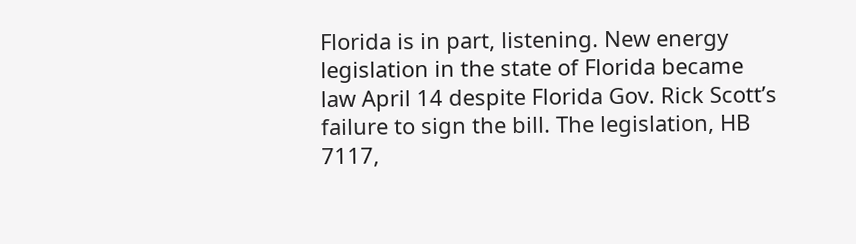Florida is in part, listening. New energy legislation in the state of Florida became law April 14 despite Florida Gov. Rick Scott’s failure to sign the bill. The legislation, HB 7117,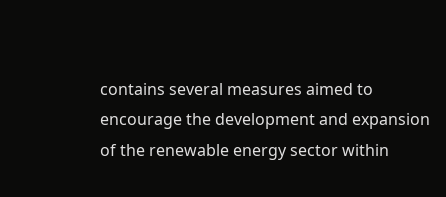contains several measures aimed to encourage the development and expansion of the renewable energy sector within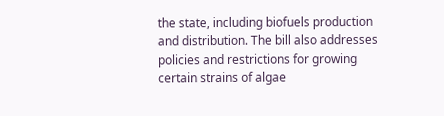the state, including biofuels production and distribution. The bill also addresses policies and restrictions for growing certain strains of algae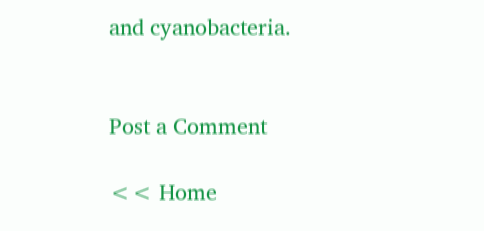and cyanobacteria.


Post a Comment

<< Home